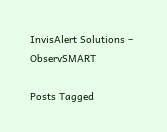InvisAlert Solutions – ObservSMART

Posts Tagged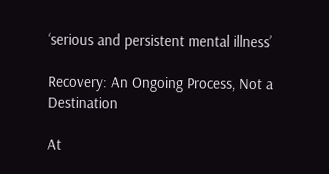‘serious and persistent mental illness’

Recovery: An Ongoing Process, Not a Destination

At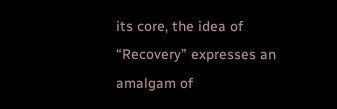its core, the idea of “Recovery” expresses an amalgam of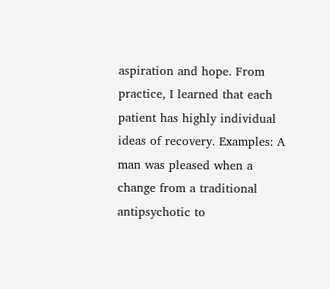aspiration and hope. From practice, I learned that each patient has highly individual ideas of recovery. Examples: A man was pleased when a change from a traditional antipsychotic to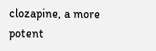clozapine, a more potent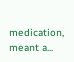medication, meant a...